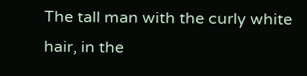The tall man with the curly white hair, in the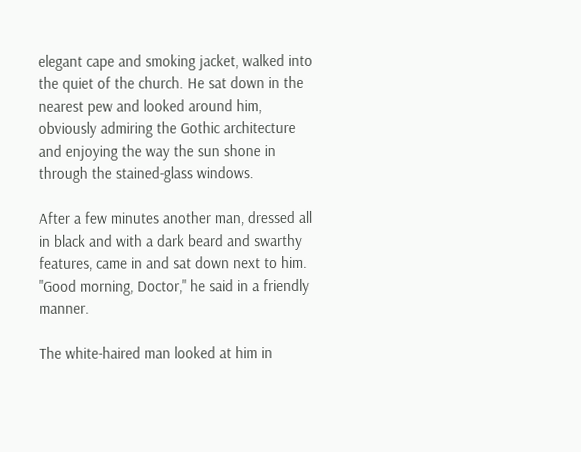elegant cape and smoking jacket, walked into the quiet of the church. He sat down in the nearest pew and looked around him, obviously admiring the Gothic architecture and enjoying the way the sun shone in through the stained-glass windows.

After a few minutes another man, dressed all in black and with a dark beard and swarthy features, came in and sat down next to him. "Good morning, Doctor," he said in a friendly manner.

The white-haired man looked at him in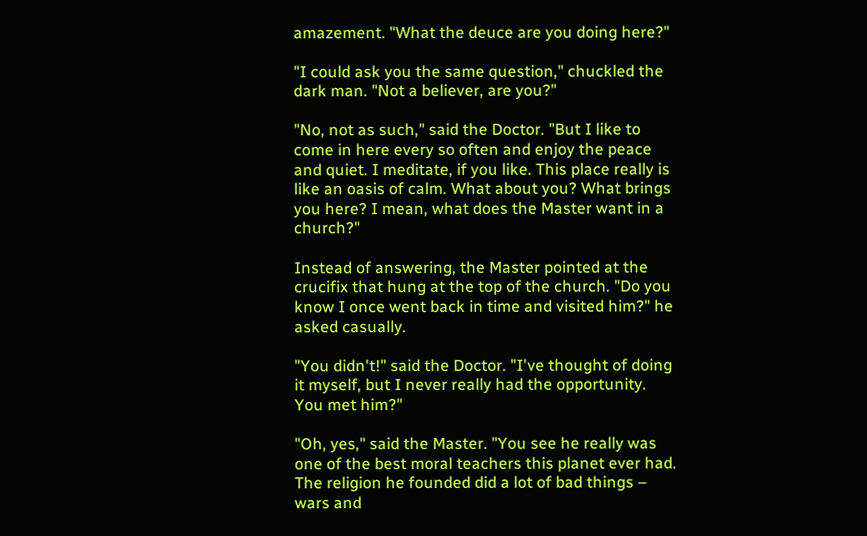amazement. "What the deuce are you doing here?"

"I could ask you the same question," chuckled the dark man. "Not a believer, are you?"

"No, not as such," said the Doctor. "But I like to come in here every so often and enjoy the peace and quiet. I meditate, if you like. This place really is like an oasis of calm. What about you? What brings you here? I mean, what does the Master want in a church?"

Instead of answering, the Master pointed at the crucifix that hung at the top of the church. "Do you know I once went back in time and visited him?" he asked casually.

"You didn't!" said the Doctor. "I've thought of doing it myself, but I never really had the opportunity. You met him?"

"Oh, yes," said the Master. "You see he really was one of the best moral teachers this planet ever had. The religion he founded did a lot of bad things – wars and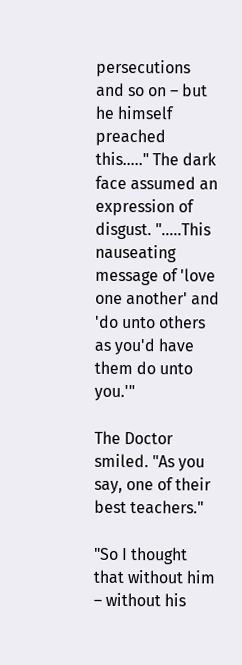persecutions and so on – but he himself preached this….." The dark face assumed an expression of disgust. "…..This nauseating message of 'love one another' and 'do unto others as you'd have them do unto you.'"

The Doctor smiled. "As you say, one of their best teachers."

"So I thought that without him – without his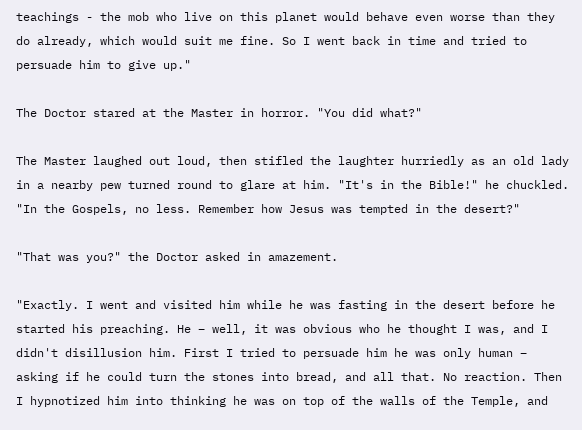teachings - the mob who live on this planet would behave even worse than they do already, which would suit me fine. So I went back in time and tried to persuade him to give up."

The Doctor stared at the Master in horror. "You did what?"

The Master laughed out loud, then stifled the laughter hurriedly as an old lady in a nearby pew turned round to glare at him. "It's in the Bible!" he chuckled. "In the Gospels, no less. Remember how Jesus was tempted in the desert?"

"That was you?" the Doctor asked in amazement.

"Exactly. I went and visited him while he was fasting in the desert before he started his preaching. He – well, it was obvious who he thought I was, and I didn't disillusion him. First I tried to persuade him he was only human – asking if he could turn the stones into bread, and all that. No reaction. Then I hypnotized him into thinking he was on top of the walls of the Temple, and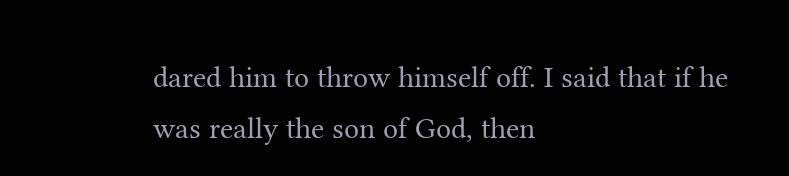dared him to throw himself off. I said that if he was really the son of God, then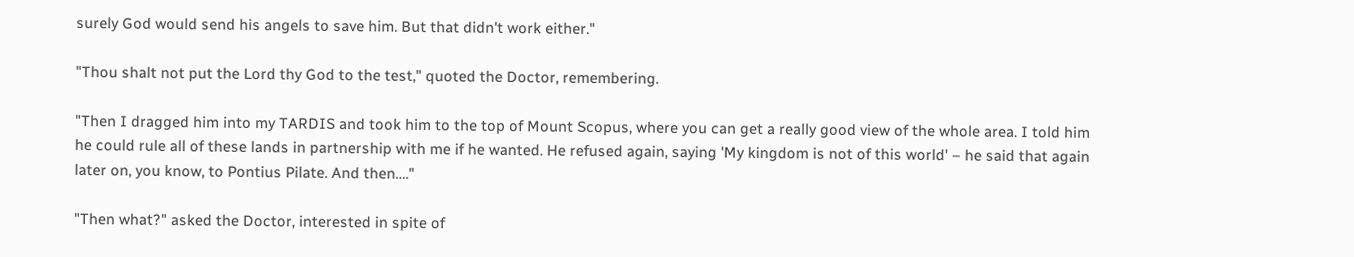surely God would send his angels to save him. But that didn't work either."

"Thou shalt not put the Lord thy God to the test," quoted the Doctor, remembering.

"Then I dragged him into my TARDIS and took him to the top of Mount Scopus, where you can get a really good view of the whole area. I told him he could rule all of these lands in partnership with me if he wanted. He refused again, saying 'My kingdom is not of this world' – he said that again later on, you know, to Pontius Pilate. And then…."

"Then what?" asked the Doctor, interested in spite of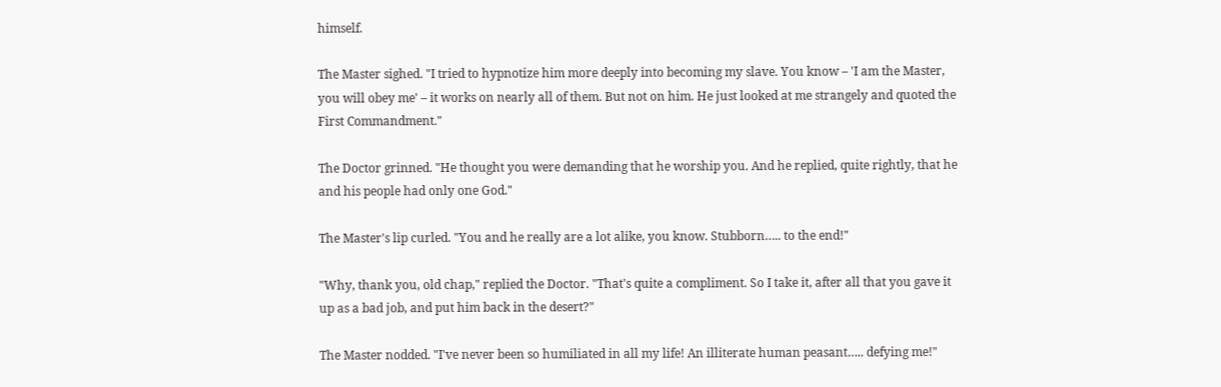himself.

The Master sighed. "I tried to hypnotize him more deeply into becoming my slave. You know – 'I am the Master, you will obey me' – it works on nearly all of them. But not on him. He just looked at me strangely and quoted the First Commandment."

The Doctor grinned. "He thought you were demanding that he worship you. And he replied, quite rightly, that he and his people had only one God."

The Master's lip curled. "You and he really are a lot alike, you know. Stubborn….. to the end!"

"Why, thank you, old chap," replied the Doctor. "That's quite a compliment. So I take it, after all that you gave it up as a bad job, and put him back in the desert?"

The Master nodded. "I've never been so humiliated in all my life! An illiterate human peasant….. defying me!"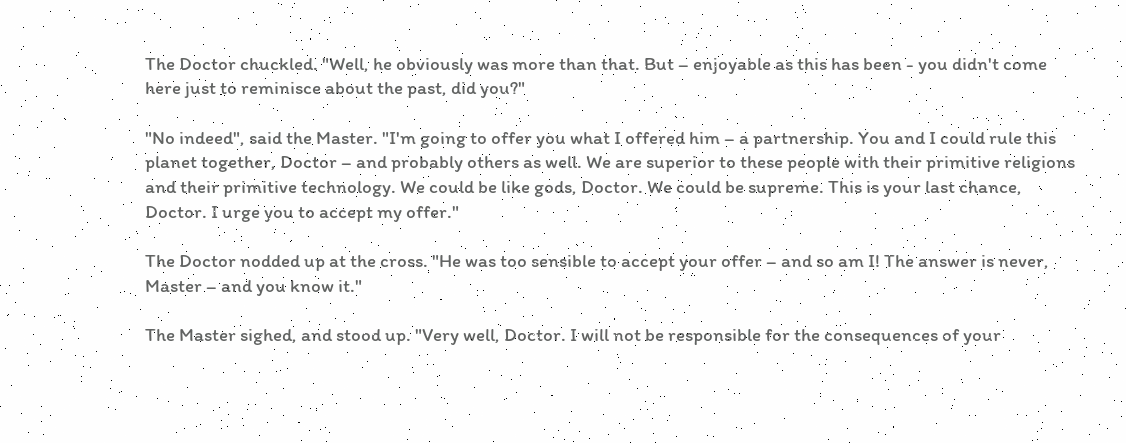The Doctor chuckled. "Well, he obviously was more than that. But – enjoyable as this has been - you didn't come here just to reminisce about the past, did you?"

"No indeed", said the Master. "I'm going to offer you what I offered him – a partnership. You and I could rule this planet together, Doctor – and probably others as well. We are superior to these people with their primitive religions and their primitive technology. We could be like gods, Doctor. We could be supreme. This is your last chance, Doctor. I urge you to accept my offer."

The Doctor nodded up at the cross. "He was too sensible to accept your offer – and so am I! The answer is never, Master – and you know it."

The Master sighed, and stood up. "Very well, Doctor. I will not be responsible for the consequences of your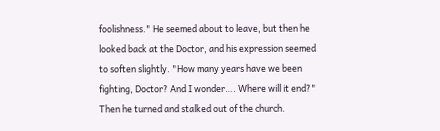foolishness." He seemed about to leave, but then he looked back at the Doctor, and his expression seemed to soften slightly. "How many years have we been fighting, Doctor? And I wonder…. Where will it end?" Then he turned and stalked out of the church.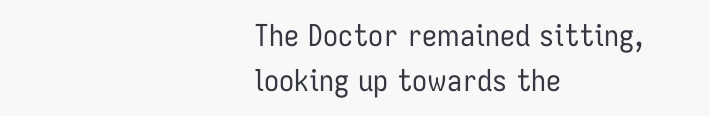The Doctor remained sitting, looking up towards the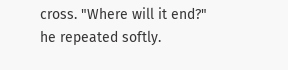cross. "Where will it end?" he repeated softly.